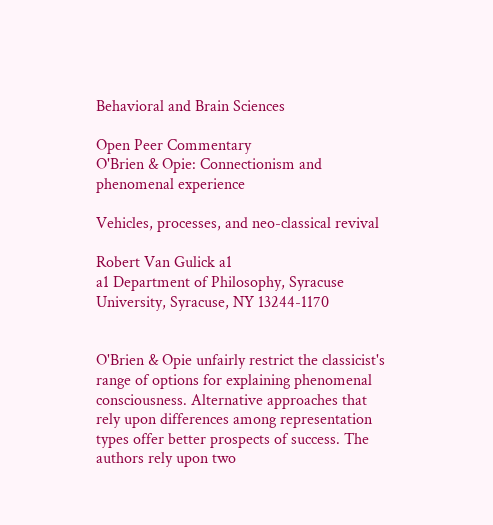Behavioral and Brain Sciences

Open Peer Commentary
O'Brien & Opie: Connectionism and phenomenal experience

Vehicles, processes, and neo-classical revival

Robert Van Gulick a1
a1 Department of Philosophy, Syracuse University, Syracuse, NY 13244-1170


O'Brien & Opie unfairly restrict the classicist's range of options for explaining phenomenal consciousness. Alternative approaches that rely upon differences among representation types offer better prospects of success. The authors rely upon two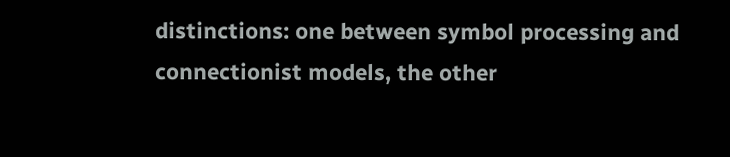distinctions: one between symbol processing and connectionist models, the other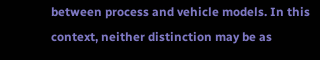between process and vehicle models. In this context, neither distinction may be as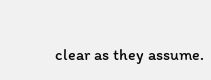clear as they assume.